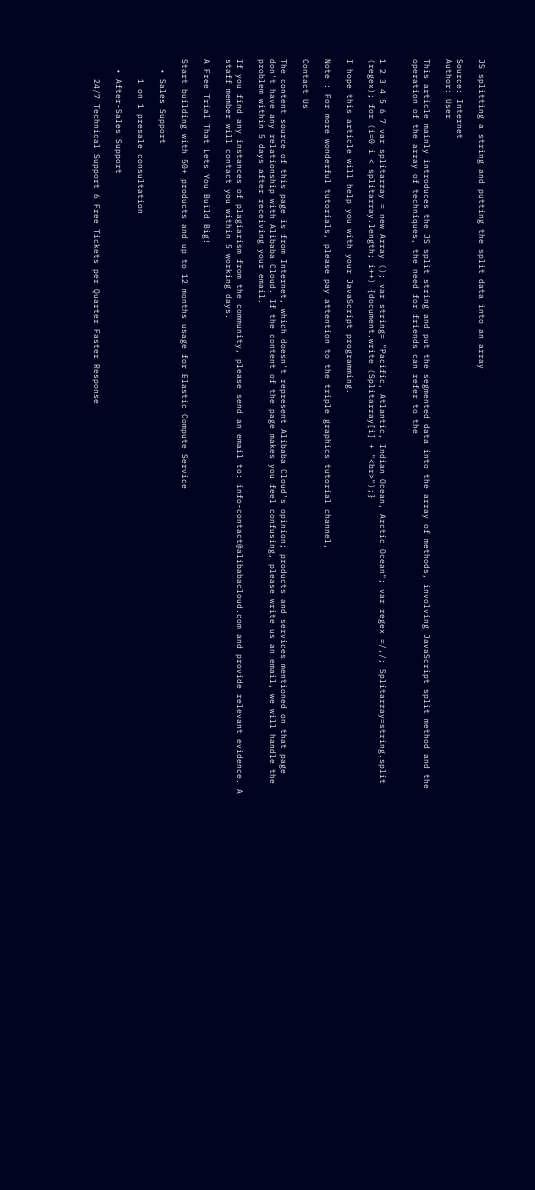JS splitting a string and putting the split data into an array

Source: Internet
Author: User

This article mainly introduces the JS split string and put the segmented data into the array of methods, involving JavaScript split method and the operation of the array of techniques, the need for friends can refer to the


1 2 3 4 5 6 7 var splitarray = new Array (); var string= "Pacific, Atlantic, Indian Ocean, Arctic Ocean"; var regex =/,/; Splitarray=string.split (regex); for (i=0 i < splitarray.length; i++) {document.write (Splitarray[i] + "<br>");}

I hope this article will help you with your JavaScript programming.

Note : For more wonderful tutorials, please pay attention to the triple graphics tutorial channel,

Contact Us

The content source of this page is from Internet, which doesn't represent Alibaba Cloud's opinion; products and services mentioned on that page don't have any relationship with Alibaba Cloud. If the content of the page makes you feel confusing, please write us an email, we will handle the problem within 5 days after receiving your email.

If you find any instances of plagiarism from the community, please send an email to: info-contact@alibabacloud.com and provide relevant evidence. A staff member will contact you within 5 working days.

A Free Trial That Lets You Build Big!

Start building with 50+ products and up to 12 months usage for Elastic Compute Service

  • Sales Support

    1 on 1 presale consultation

  • After-Sales Support

    24/7 Technical Support 6 Free Tickets per Quarter Faster Response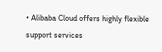• Alibaba Cloud offers highly flexible support services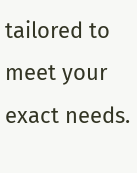tailored to meet your exact needs.